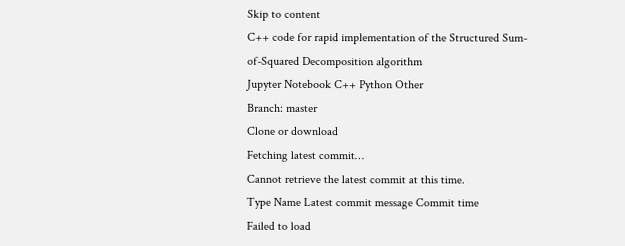Skip to content
C++ code for rapid implementation of the Structured Sum-of-Squared Decomposition algorithm
Jupyter Notebook C++ Python Other
Branch: master
Clone or download
Fetching latest commit…
Cannot retrieve the latest commit at this time.
Type Name Latest commit message Commit time
Failed to load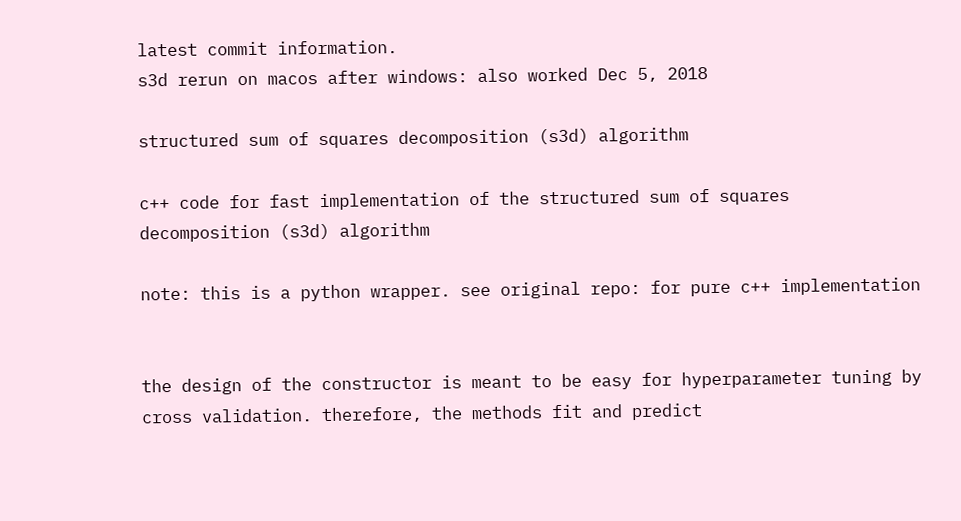latest commit information.
s3d rerun on macos after windows: also worked Dec 5, 2018

structured sum of squares decomposition (s3d) algorithm

c++ code for fast implementation of the structured sum of squares decomposition (s3d) algorithm

note: this is a python wrapper. see original repo: for pure c++ implementation


the design of the constructor is meant to be easy for hyperparameter tuning by cross validation. therefore, the methods fit and predict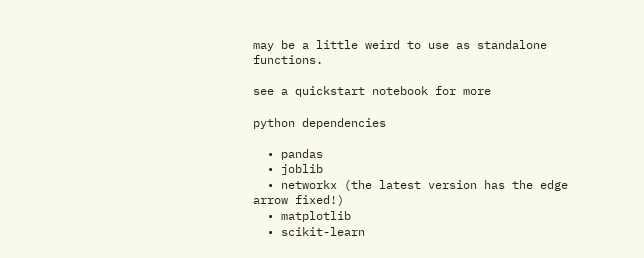may be a little weird to use as standalone functions.

see a quickstart notebook for more

python dependencies

  • pandas
  • joblib
  • networkx (the latest version has the edge arrow fixed!)
  • matplotlib
  • scikit-learn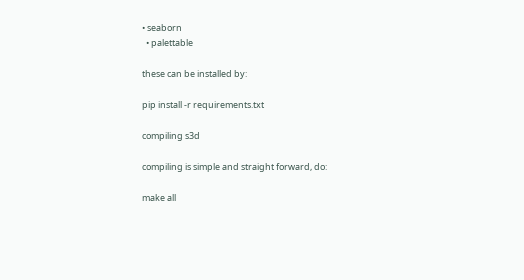• seaborn
  • palettable

these can be installed by:

pip install -r requirements.txt

compiling s3d

compiling is simple and straight forward, do:

make all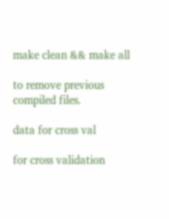make clean && make all

to remove previous compiled files.

data for cross val

for cross validation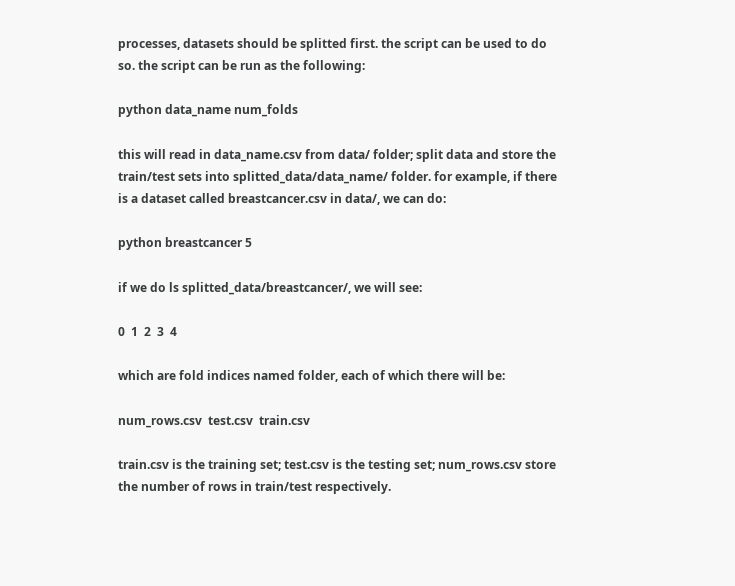processes, datasets should be splitted first. the script can be used to do so. the script can be run as the following:

python data_name num_folds

this will read in data_name.csv from data/ folder; split data and store the train/test sets into splitted_data/data_name/ folder. for example, if there is a dataset called breastcancer.csv in data/, we can do:

python breastcancer 5

if we do ls splitted_data/breastcancer/, we will see:

0  1  2  3  4

which are fold indices named folder, each of which there will be:

num_rows.csv  test.csv  train.csv

train.csv is the training set; test.csv is the testing set; num_rows.csv store the number of rows in train/test respectively.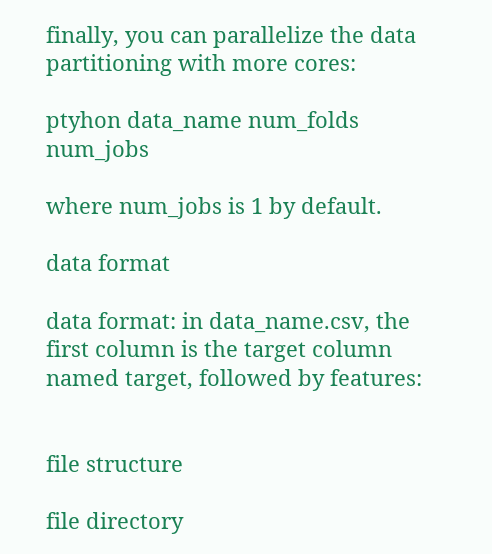finally, you can parallelize the data partitioning with more cores:

ptyhon data_name num_folds num_jobs

where num_jobs is 1 by default.

data format

data format: in data_name.csv, the first column is the target column named target, followed by features:


file structure

file directory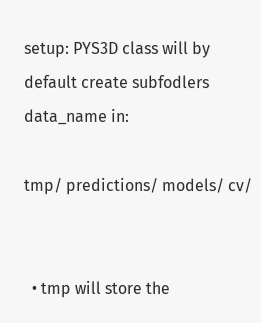setup: PYS3D class will by default create subfodlers data_name in:

tmp/ predictions/ models/ cv/


  • tmp will store the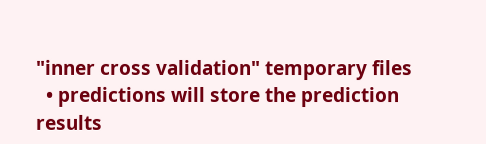"inner cross validation" temporary files
  • predictions will store the prediction results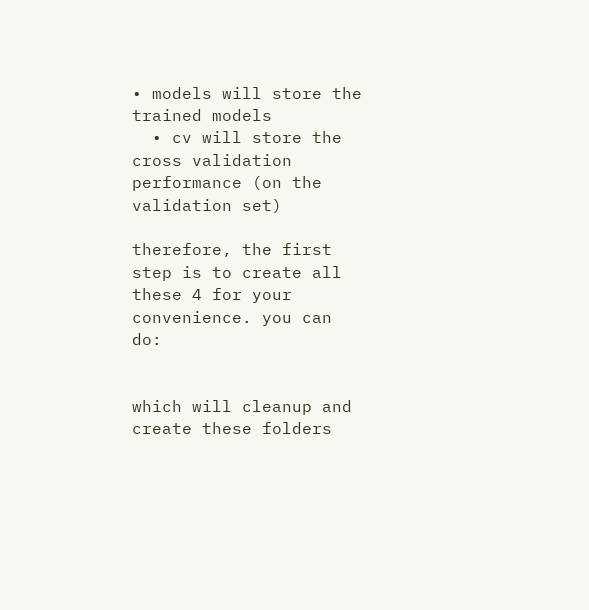• models will store the trained models
  • cv will store the cross validation performance (on the validation set)

therefore, the first step is to create all these 4 for your convenience. you can do:


which will cleanup and create these folders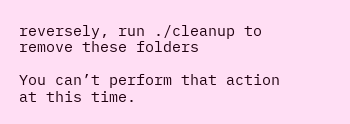reversely, run ./cleanup to remove these folders

You can’t perform that action at this time.